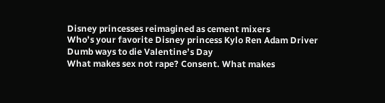Disney princesses reimagined as cement mixers
Who’s your favorite Disney princess Kylo Ren Adam Driver
Dumb ways to die Valentine’s Day
What makes sex not rape? Consent. What makes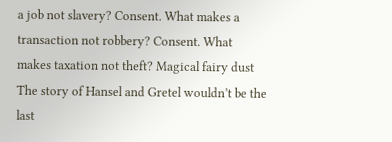a job not slavery? Consent. What makes a transaction not robbery? Consent. What makes taxation not theft? Magical fairy dust
The story of Hansel and Gretel wouldn’t be the last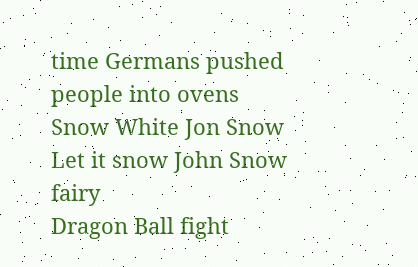time Germans pushed people into ovens
Snow White Jon Snow
Let it snow John Snow fairy
Dragon Ball fight